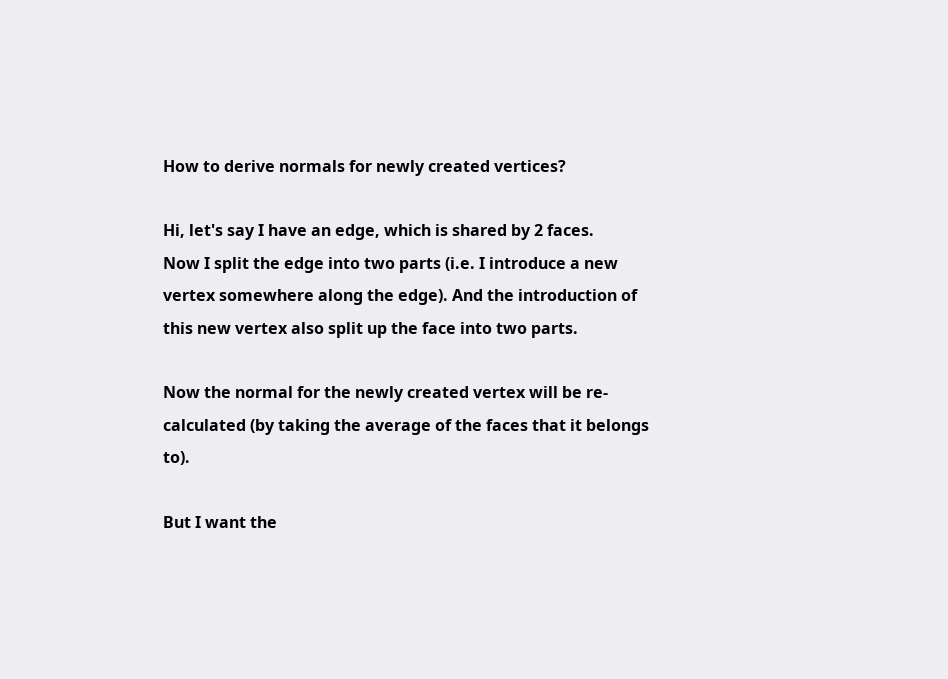How to derive normals for newly created vertices?

Hi, let's say I have an edge, which is shared by 2 faces.
Now I split the edge into two parts (i.e. I introduce a new vertex somewhere along the edge). And the introduction of this new vertex also split up the face into two parts.

Now the normal for the newly created vertex will be re-calculated (by taking the average of the faces that it belongs to).

But I want the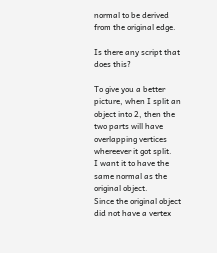normal to be derived from the original edge.

Is there any script that does this?

To give you a better picture, when I split an object into 2, then the two parts will have overlapping vertices whereever it got split.
I want it to have the same normal as the original object.
Since the original object did not have a vertex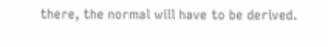there, the normal will have to be derived.